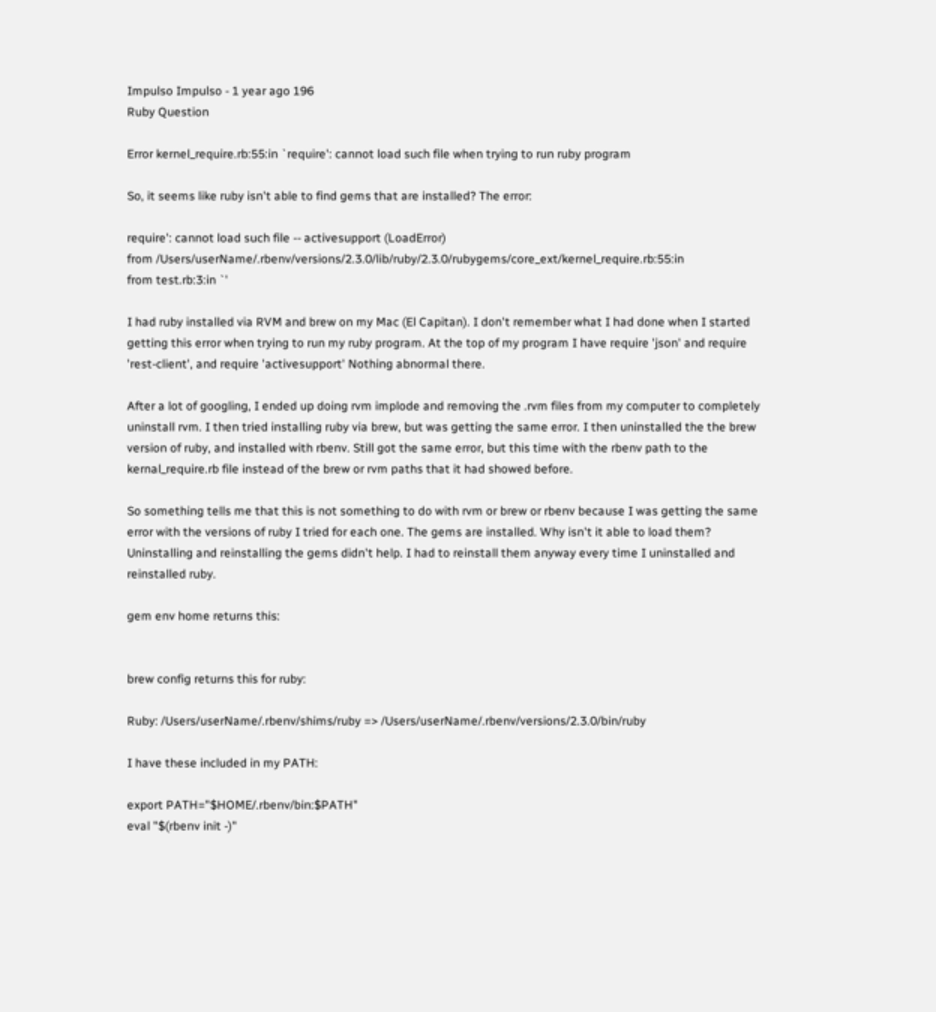Impulso Impulso - 1 year ago 196
Ruby Question

Error kernel_require.rb:55:in `require': cannot load such file when trying to run ruby program

So, it seems like ruby isn't able to find gems that are installed? The error:

require': cannot load such file -- activesupport (LoadError)
from /Users/userName/.rbenv/versions/2.3.0/lib/ruby/2.3.0/rubygems/core_ext/kernel_require.rb:55:in
from test.rb:3:in `'

I had ruby installed via RVM and brew on my Mac (El Capitan). I don't remember what I had done when I started getting this error when trying to run my ruby program. At the top of my program I have require 'json' and require 'rest-client', and require 'activesupport' Nothing abnormal there.

After a lot of googling, I ended up doing rvm implode and removing the .rvm files from my computer to completely uninstall rvm. I then tried installing ruby via brew, but was getting the same error. I then uninstalled the the brew version of ruby, and installed with rbenv. Still got the same error, but this time with the rbenv path to the kernal_require.rb file instead of the brew or rvm paths that it had showed before.

So something tells me that this is not something to do with rvm or brew or rbenv because I was getting the same error with the versions of ruby I tried for each one. The gems are installed. Why isn't it able to load them? Uninstalling and reinstalling the gems didn't help. I had to reinstall them anyway every time I uninstalled and reinstalled ruby.

gem env home returns this:


brew config returns this for ruby:

Ruby: /Users/userName/.rbenv/shims/ruby => /Users/userName/.rbenv/versions/2.3.0/bin/ruby

I have these included in my PATH:

export PATH="$HOME/.rbenv/bin:$PATH"
eval "$(rbenv init -)"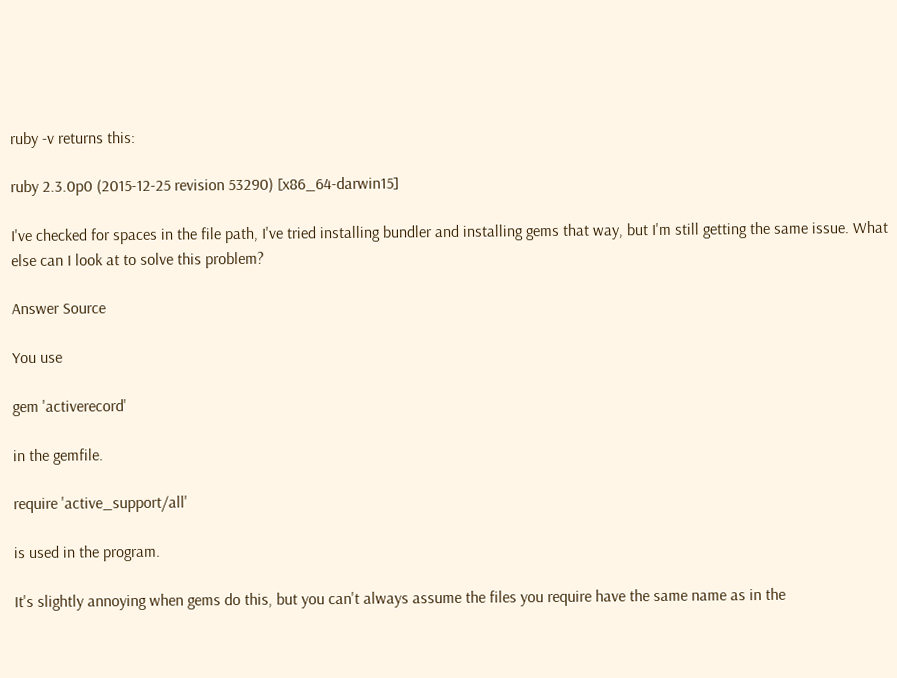ruby -v returns this:

ruby 2.3.0p0 (2015-12-25 revision 53290) [x86_64-darwin15]

I've checked for spaces in the file path, I've tried installing bundler and installing gems that way, but I'm still getting the same issue. What else can I look at to solve this problem?

Answer Source

You use

gem 'activerecord'

in the gemfile.

require 'active_support/all'

is used in the program.

It's slightly annoying when gems do this, but you can't always assume the files you require have the same name as in the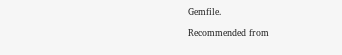Gemfile.

Recommended from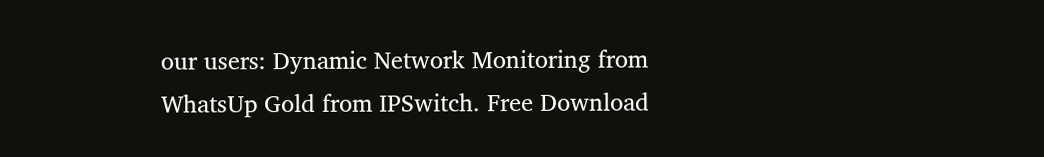our users: Dynamic Network Monitoring from WhatsUp Gold from IPSwitch. Free Download